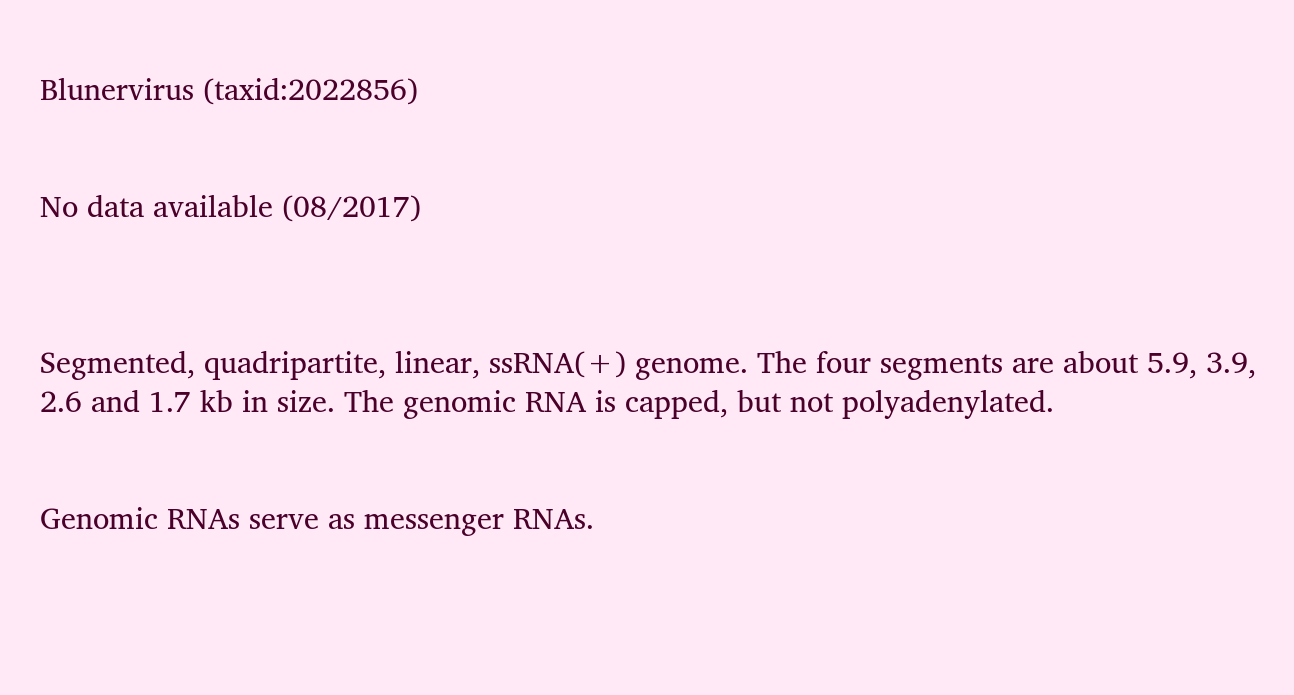Blunervirus (taxid:2022856)


No data available (08/2017)



Segmented, quadripartite, linear, ssRNA(+) genome. The four segments are about 5.9, 3.9, 2.6 and 1.7 kb in size. The genomic RNA is capped, but not polyadenylated.


Genomic RNAs serve as messenger RNAs.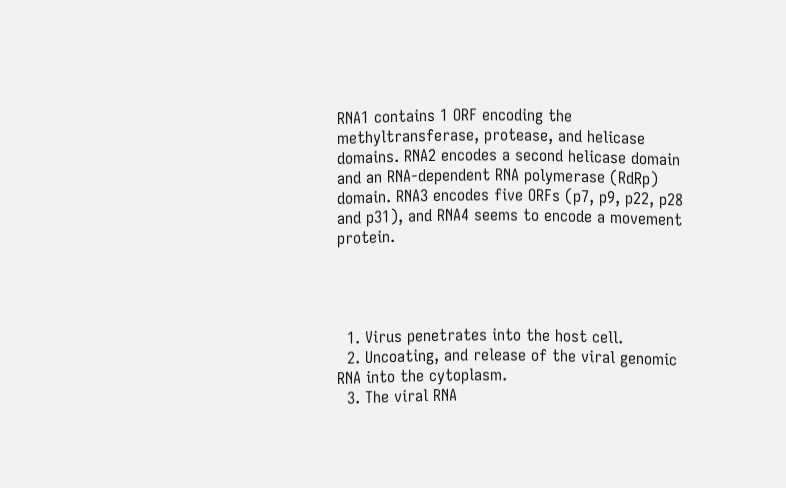RNA1 contains 1 ORF encoding the methyltransferase, protease, and helicase domains. RNA2 encodes a second helicase domain and an RNA-dependent RNA polymerase (RdRp) domain. RNA3 encodes five ORFs (p7, p9, p22, p28 and p31), and RNA4 seems to encode a movement protein.




  1. Virus penetrates into the host cell.
  2. Uncoating, and release of the viral genomic RNA into the cytoplasm.
  3. The viral RNA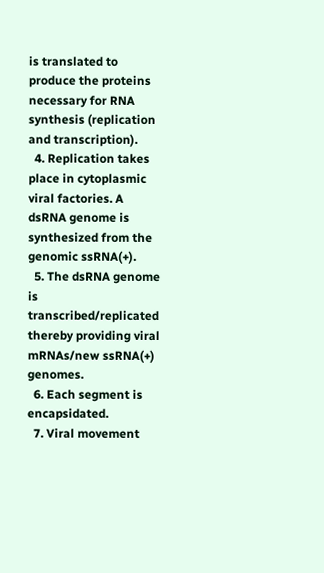is translated to produce the proteins necessary for RNA synthesis (replication and transcription).
  4. Replication takes place in cytoplasmic viral factories. A dsRNA genome is synthesized from the genomic ssRNA(+).
  5. The dsRNA genome is transcribed/replicated thereby providing viral mRNAs/new ssRNA(+) genomes.
  6. Each segment is encapsidated.
  7. Viral movement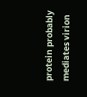protein probably mediates virion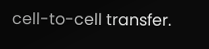cell-to-cell transfer.